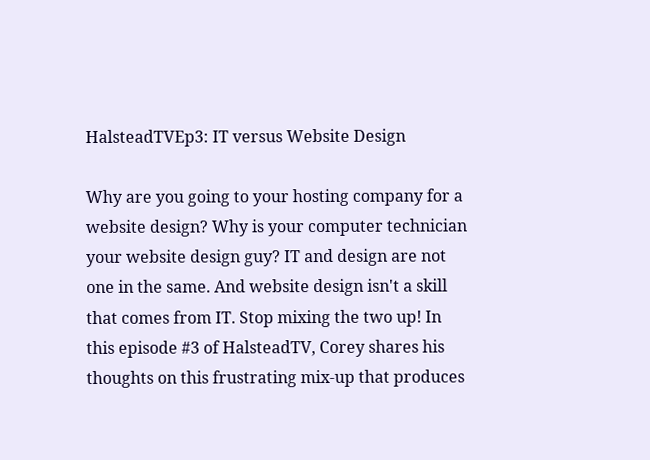HalsteadTVEp3: IT versus Website Design

Why are you going to your hosting company for a website design? Why is your computer technician your website design guy? IT and design are not one in the same. And website design isn't a skill that comes from IT. Stop mixing the two up! In this episode #3 of HalsteadTV, Corey shares his thoughts on this frustrating mix-up that produces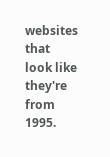websites that look like they're from 1995.